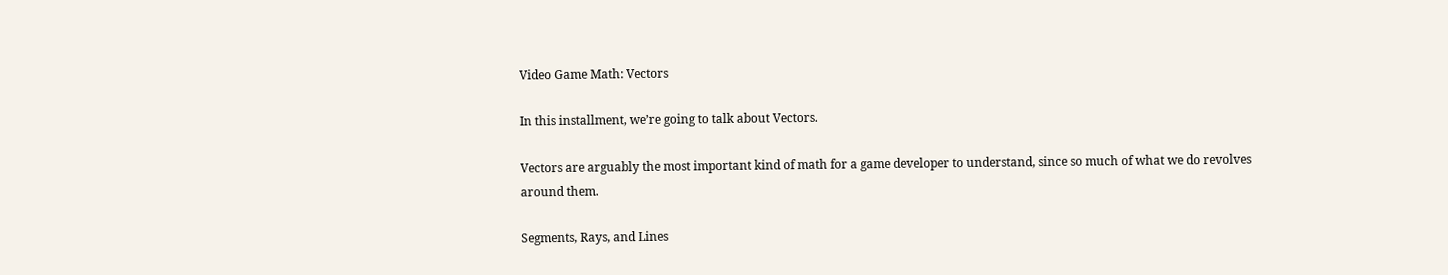Video Game Math: Vectors

In this installment, we’re going to talk about Vectors.

Vectors are arguably the most important kind of math for a game developer to understand, since so much of what we do revolves around them.

Segments, Rays, and Lines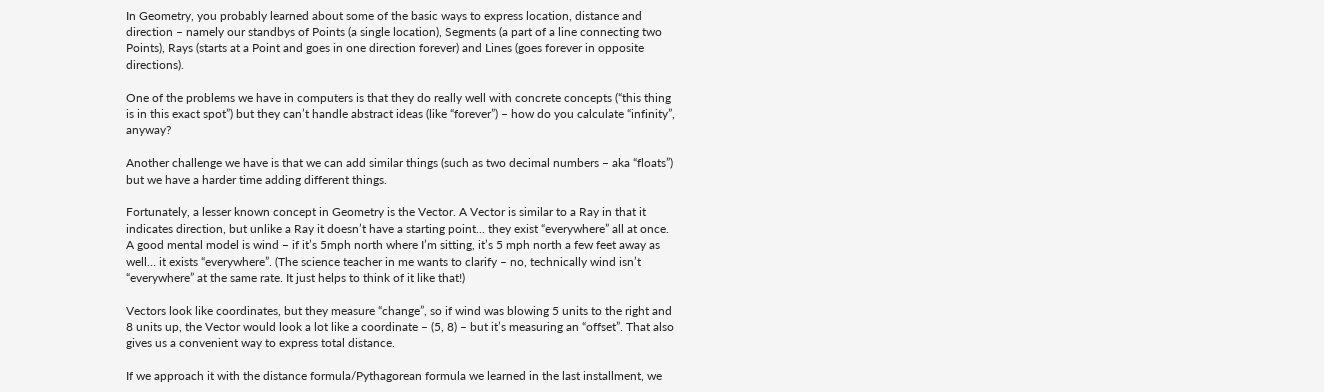In Geometry, you probably learned about some of the basic ways to express location, distance and direction – namely our standbys of Points (a single location), Segments (a part of a line connecting two Points), Rays (starts at a Point and goes in one direction forever) and Lines (goes forever in opposite directions).

One of the problems we have in computers is that they do really well with concrete concepts (“this thing is in this exact spot”) but they can’t handle abstract ideas (like “forever”) – how do you calculate “infinity”, anyway?

Another challenge we have is that we can add similar things (such as two decimal numbers – aka “floats”) but we have a harder time adding different things.

Fortunately, a lesser known concept in Geometry is the Vector. A Vector is similar to a Ray in that it indicates direction, but unlike a Ray it doesn’t have a starting point... they exist “everywhere” all at once. A good mental model is wind – if it’s 5mph north where I’m sitting, it’s 5 mph north a few feet away as well… it exists “everywhere”. (The science teacher in me wants to clarify – no, technically wind isn’t “everywhere” at the same rate. It just helps to think of it like that!)

Vectors look like coordinates, but they measure “change”, so if wind was blowing 5 units to the right and 8 units up, the Vector would look a lot like a coordinate – (5, 8) – but it’s measuring an “offset”. That also gives us a convenient way to express total distance.

If we approach it with the distance formula/Pythagorean formula we learned in the last installment, we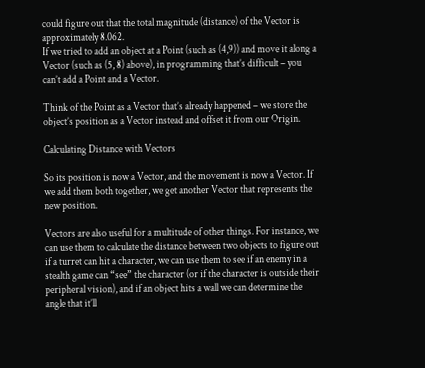could figure out that the total magnitude (distance) of the Vector is approximately 8.062.
If we tried to add an object at a Point (such as (4,9)) and move it along a Vector (such as (5, 8) above), in programming that’s difficult – you can’t add a Point and a Vector.

Think of the Point as a Vector that’s already happened – we store the object’s position as a Vector instead and offset it from our Origin.

Calculating Distance with Vectors

So its position is now a Vector, and the movement is now a Vector. If we add them both together, we get another Vector that represents the new position.

Vectors are also useful for a multitude of other things. For instance, we can use them to calculate the distance between two objects to figure out if a turret can hit a character, we can use them to see if an enemy in a stealth game can “see” the character (or if the character is outside their peripheral vision), and if an object hits a wall we can determine the angle that it’ll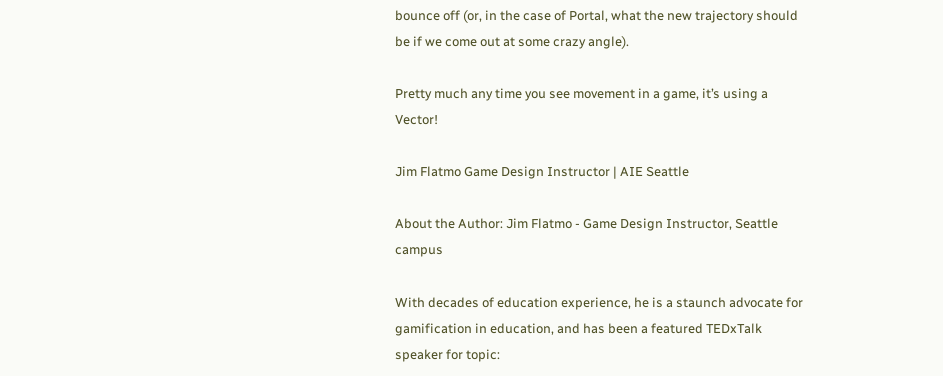bounce off (or, in the case of Portal, what the new trajectory should be if we come out at some crazy angle).

Pretty much any time you see movement in a game, it’s using a Vector!

Jim Flatmo Game Design Instructor | AIE Seattle

About the Author: Jim Flatmo - Game Design Instructor, Seattle campus

With decades of education experience, he is a staunch advocate for gamification in education, and has been a featured TEDxTalk speaker for topic: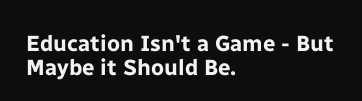Education Isn't a Game - But Maybe it Should Be.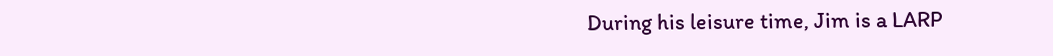During his leisure time, Jim is a LARP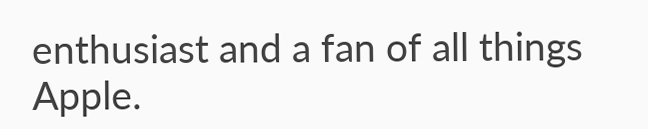enthusiast and a fan of all things Apple.